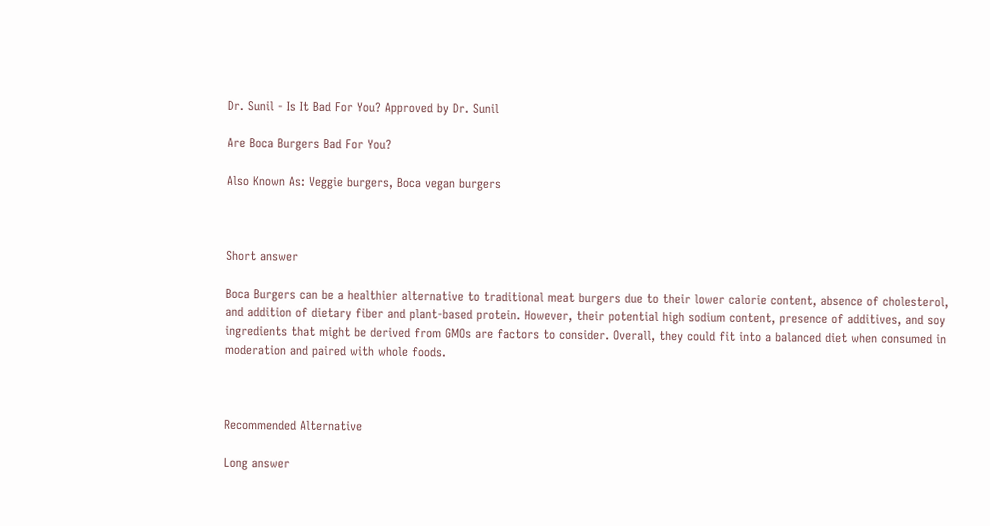Dr. Sunil - Is It Bad For You? Approved by Dr. Sunil

Are Boca Burgers Bad For You?

Also Known As: Veggie burgers, Boca vegan burgers



Short answer

Boca Burgers can be a healthier alternative to traditional meat burgers due to their lower calorie content, absence of cholesterol, and addition of dietary fiber and plant-based protein. However, their potential high sodium content, presence of additives, and soy ingredients that might be derived from GMOs are factors to consider. Overall, they could fit into a balanced diet when consumed in moderation and paired with whole foods.



Recommended Alternative

Long answer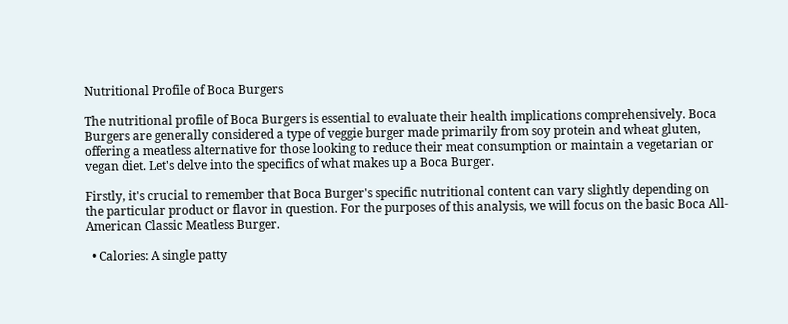Nutritional Profile of Boca Burgers

The nutritional profile of Boca Burgers is essential to evaluate their health implications comprehensively. Boca Burgers are generally considered a type of veggie burger made primarily from soy protein and wheat gluten, offering a meatless alternative for those looking to reduce their meat consumption or maintain a vegetarian or vegan diet. Let's delve into the specifics of what makes up a Boca Burger.

Firstly, it's crucial to remember that Boca Burger's specific nutritional content can vary slightly depending on the particular product or flavor in question. For the purposes of this analysis, we will focus on the basic Boca All-American Classic Meatless Burger.

  • Calories: A single patty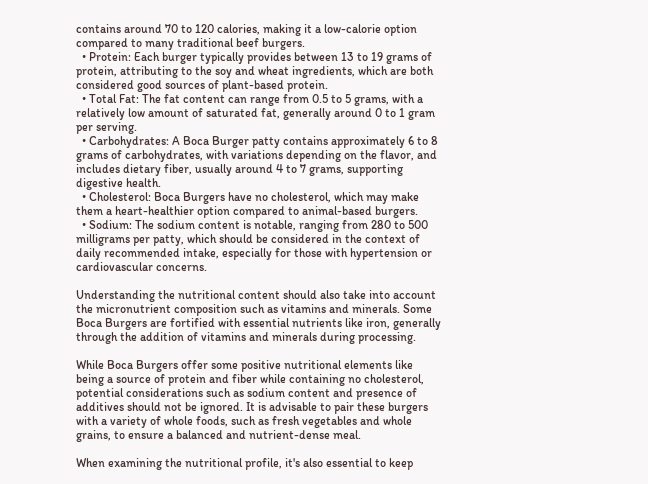contains around 70 to 120 calories, making it a low-calorie option compared to many traditional beef burgers.
  • Protein: Each burger typically provides between 13 to 19 grams of protein, attributing to the soy and wheat ingredients, which are both considered good sources of plant-based protein.
  • Total Fat: The fat content can range from 0.5 to 5 grams, with a relatively low amount of saturated fat, generally around 0 to 1 gram per serving.
  • Carbohydrates: A Boca Burger patty contains approximately 6 to 8 grams of carbohydrates, with variations depending on the flavor, and includes dietary fiber, usually around 4 to 7 grams, supporting digestive health.
  • Cholesterol: Boca Burgers have no cholesterol, which may make them a heart-healthier option compared to animal-based burgers.
  • Sodium: The sodium content is notable, ranging from 280 to 500 milligrams per patty, which should be considered in the context of daily recommended intake, especially for those with hypertension or cardiovascular concerns.

Understanding the nutritional content should also take into account the micronutrient composition such as vitamins and minerals. Some Boca Burgers are fortified with essential nutrients like iron, generally through the addition of vitamins and minerals during processing.

While Boca Burgers offer some positive nutritional elements like being a source of protein and fiber while containing no cholesterol, potential considerations such as sodium content and presence of additives should not be ignored. It is advisable to pair these burgers with a variety of whole foods, such as fresh vegetables and whole grains, to ensure a balanced and nutrient-dense meal.

When examining the nutritional profile, it's also essential to keep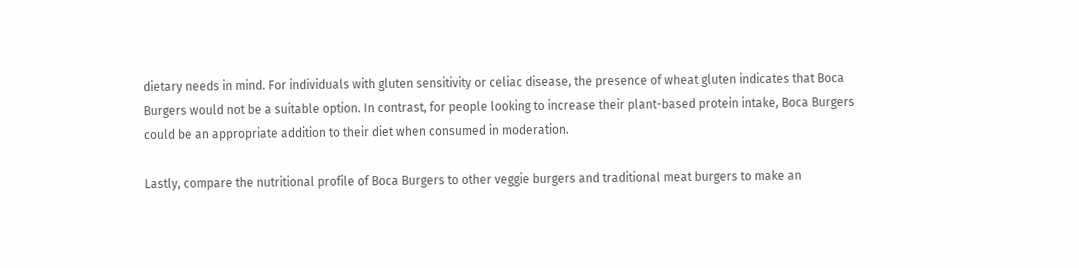dietary needs in mind. For individuals with gluten sensitivity or celiac disease, the presence of wheat gluten indicates that Boca Burgers would not be a suitable option. In contrast, for people looking to increase their plant-based protein intake, Boca Burgers could be an appropriate addition to their diet when consumed in moderation.

Lastly, compare the nutritional profile of Boca Burgers to other veggie burgers and traditional meat burgers to make an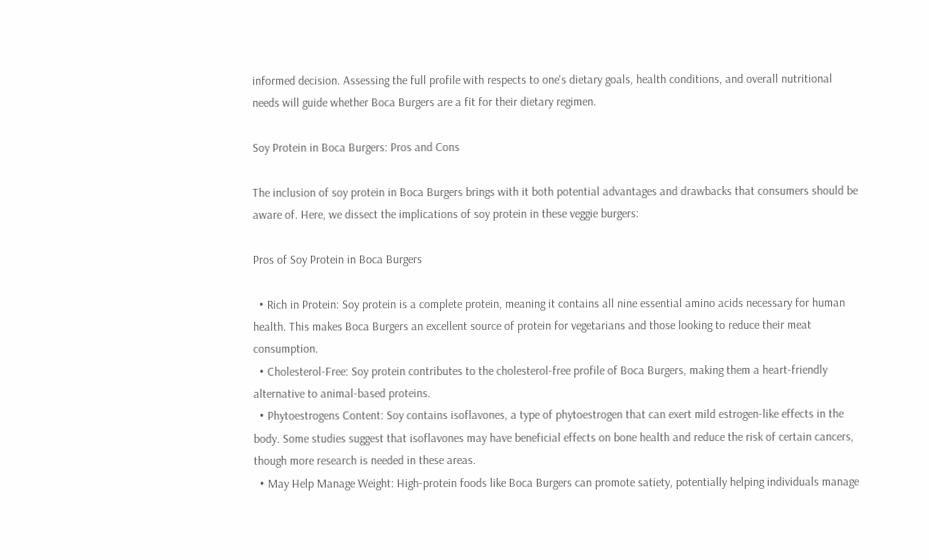informed decision. Assessing the full profile with respects to one's dietary goals, health conditions, and overall nutritional needs will guide whether Boca Burgers are a fit for their dietary regimen.

Soy Protein in Boca Burgers: Pros and Cons

The inclusion of soy protein in Boca Burgers brings with it both potential advantages and drawbacks that consumers should be aware of. Here, we dissect the implications of soy protein in these veggie burgers:

Pros of Soy Protein in Boca Burgers

  • Rich in Protein: Soy protein is a complete protein, meaning it contains all nine essential amino acids necessary for human health. This makes Boca Burgers an excellent source of protein for vegetarians and those looking to reduce their meat consumption.
  • Cholesterol-Free: Soy protein contributes to the cholesterol-free profile of Boca Burgers, making them a heart-friendly alternative to animal-based proteins.
  • Phytoestrogens Content: Soy contains isoflavones, a type of phytoestrogen that can exert mild estrogen-like effects in the body. Some studies suggest that isoflavones may have beneficial effects on bone health and reduce the risk of certain cancers, though more research is needed in these areas.
  • May Help Manage Weight: High-protein foods like Boca Burgers can promote satiety, potentially helping individuals manage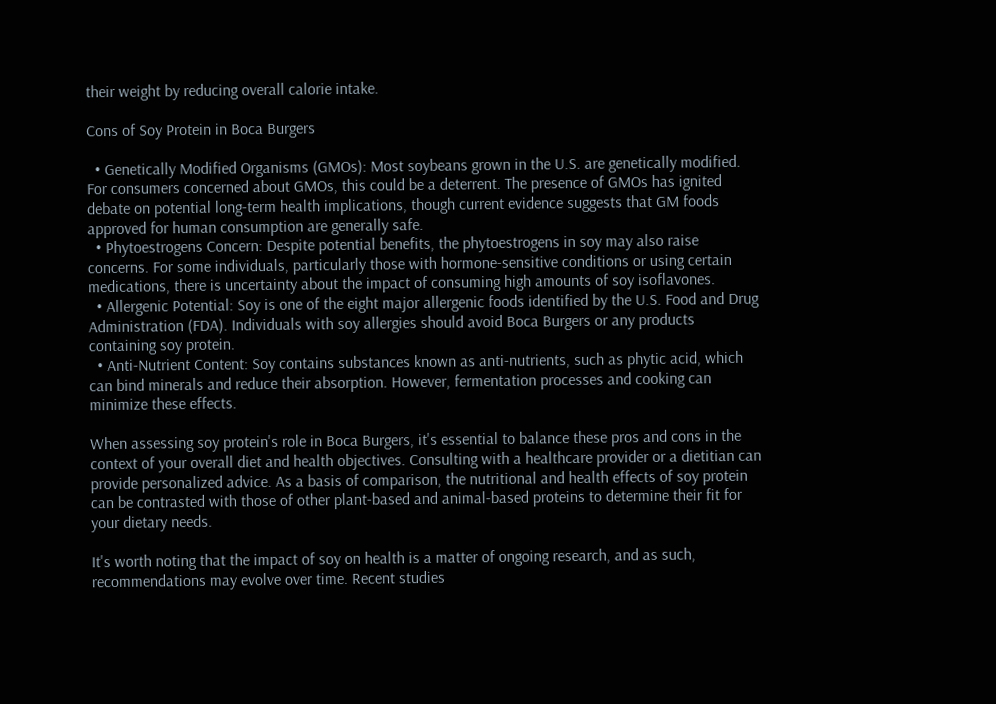their weight by reducing overall calorie intake.

Cons of Soy Protein in Boca Burgers

  • Genetically Modified Organisms (GMOs): Most soybeans grown in the U.S. are genetically modified. For consumers concerned about GMOs, this could be a deterrent. The presence of GMOs has ignited debate on potential long-term health implications, though current evidence suggests that GM foods approved for human consumption are generally safe.
  • Phytoestrogens Concern: Despite potential benefits, the phytoestrogens in soy may also raise concerns. For some individuals, particularly those with hormone-sensitive conditions or using certain medications, there is uncertainty about the impact of consuming high amounts of soy isoflavones.
  • Allergenic Potential: Soy is one of the eight major allergenic foods identified by the U.S. Food and Drug Administration (FDA). Individuals with soy allergies should avoid Boca Burgers or any products containing soy protein.
  • Anti-Nutrient Content: Soy contains substances known as anti-nutrients, such as phytic acid, which can bind minerals and reduce their absorption. However, fermentation processes and cooking can minimize these effects.

When assessing soy protein's role in Boca Burgers, it's essential to balance these pros and cons in the context of your overall diet and health objectives. Consulting with a healthcare provider or a dietitian can provide personalized advice. As a basis of comparison, the nutritional and health effects of soy protein can be contrasted with those of other plant-based and animal-based proteins to determine their fit for your dietary needs.

It's worth noting that the impact of soy on health is a matter of ongoing research, and as such, recommendations may evolve over time. Recent studies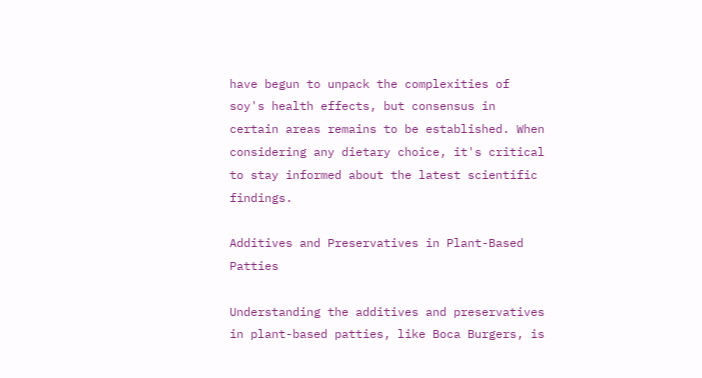have begun to unpack the complexities of soy's health effects, but consensus in certain areas remains to be established. When considering any dietary choice, it's critical to stay informed about the latest scientific findings.

Additives and Preservatives in Plant-Based Patties

Understanding the additives and preservatives in plant-based patties, like Boca Burgers, is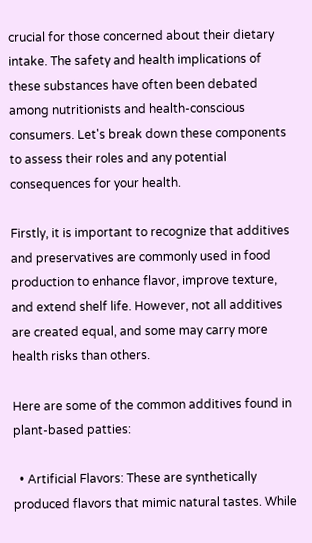crucial for those concerned about their dietary intake. The safety and health implications of these substances have often been debated among nutritionists and health-conscious consumers. Let's break down these components to assess their roles and any potential consequences for your health.

Firstly, it is important to recognize that additives and preservatives are commonly used in food production to enhance flavor, improve texture, and extend shelf life. However, not all additives are created equal, and some may carry more health risks than others.

Here are some of the common additives found in plant-based patties:

  • Artificial Flavors: These are synthetically produced flavors that mimic natural tastes. While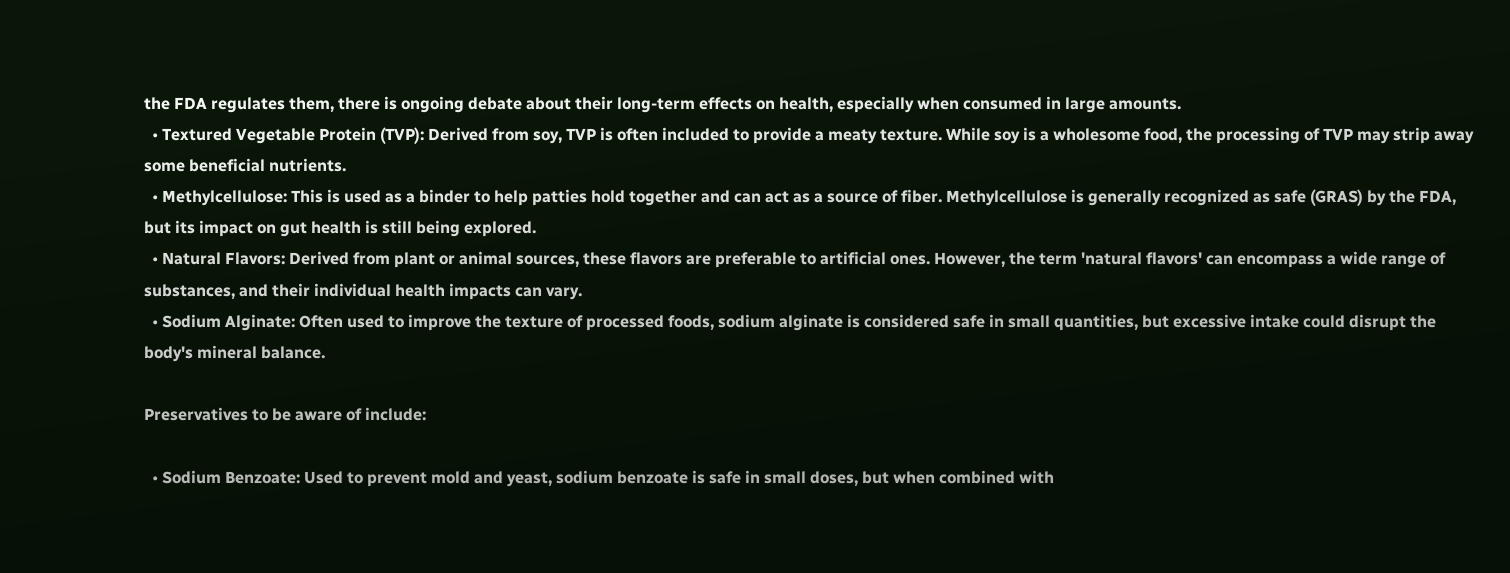the FDA regulates them, there is ongoing debate about their long-term effects on health, especially when consumed in large amounts.
  • Textured Vegetable Protein (TVP): Derived from soy, TVP is often included to provide a meaty texture. While soy is a wholesome food, the processing of TVP may strip away some beneficial nutrients.
  • Methylcellulose: This is used as a binder to help patties hold together and can act as a source of fiber. Methylcellulose is generally recognized as safe (GRAS) by the FDA, but its impact on gut health is still being explored.
  • Natural Flavors: Derived from plant or animal sources, these flavors are preferable to artificial ones. However, the term 'natural flavors' can encompass a wide range of substances, and their individual health impacts can vary.
  • Sodium Alginate: Often used to improve the texture of processed foods, sodium alginate is considered safe in small quantities, but excessive intake could disrupt the body's mineral balance.

Preservatives to be aware of include:

  • Sodium Benzoate: Used to prevent mold and yeast, sodium benzoate is safe in small doses, but when combined with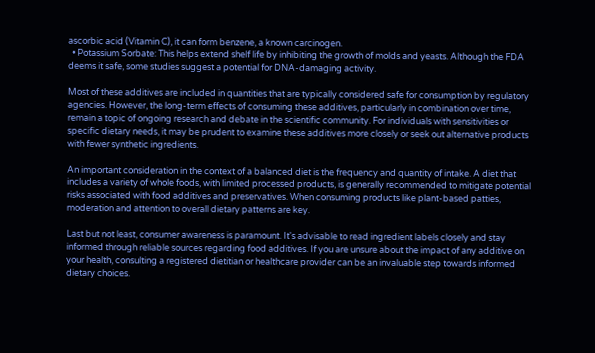ascorbic acid (Vitamin C), it can form benzene, a known carcinogen.
  • Potassium Sorbate: This helps extend shelf life by inhibiting the growth of molds and yeasts. Although the FDA deems it safe, some studies suggest a potential for DNA-damaging activity.

Most of these additives are included in quantities that are typically considered safe for consumption by regulatory agencies. However, the long-term effects of consuming these additives, particularly in combination over time, remain a topic of ongoing research and debate in the scientific community. For individuals with sensitivities or specific dietary needs, it may be prudent to examine these additives more closely or seek out alternative products with fewer synthetic ingredients.

An important consideration in the context of a balanced diet is the frequency and quantity of intake. A diet that includes a variety of whole foods, with limited processed products, is generally recommended to mitigate potential risks associated with food additives and preservatives. When consuming products like plant-based patties, moderation and attention to overall dietary patterns are key.

Last but not least, consumer awareness is paramount. It's advisable to read ingredient labels closely and stay informed through reliable sources regarding food additives. If you are unsure about the impact of any additive on your health, consulting a registered dietitian or healthcare provider can be an invaluable step towards informed dietary choices.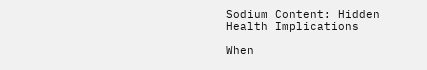Sodium Content: Hidden Health Implications

When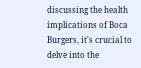discussing the health implications of Boca Burgers, it's crucial to delve into the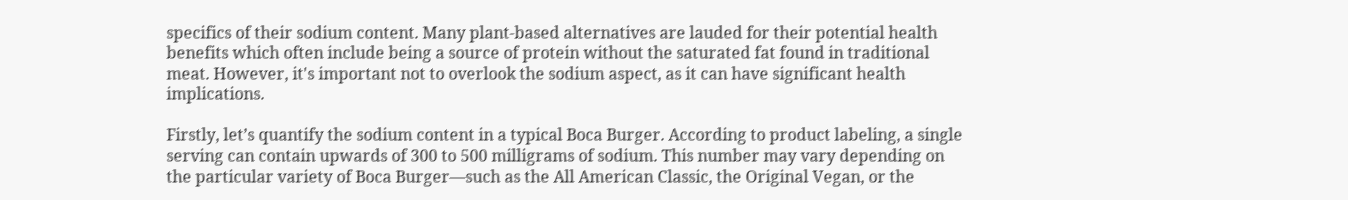specifics of their sodium content. Many plant-based alternatives are lauded for their potential health benefits which often include being a source of protein without the saturated fat found in traditional meat. However, it's important not to overlook the sodium aspect, as it can have significant health implications.

Firstly, let’s quantify the sodium content in a typical Boca Burger. According to product labeling, a single serving can contain upwards of 300 to 500 milligrams of sodium. This number may vary depending on the particular variety of Boca Burger—such as the All American Classic, the Original Vegan, or the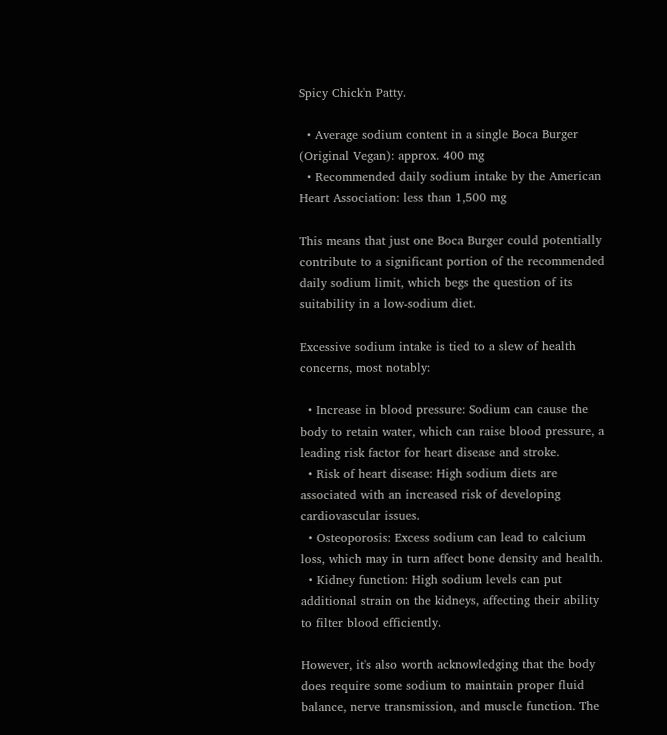Spicy Chick'n Patty.

  • Average sodium content in a single Boca Burger (Original Vegan): approx. 400 mg
  • Recommended daily sodium intake by the American Heart Association: less than 1,500 mg

This means that just one Boca Burger could potentially contribute to a significant portion of the recommended daily sodium limit, which begs the question of its suitability in a low-sodium diet.

Excessive sodium intake is tied to a slew of health concerns, most notably:

  • Increase in blood pressure: Sodium can cause the body to retain water, which can raise blood pressure, a leading risk factor for heart disease and stroke.
  • Risk of heart disease: High sodium diets are associated with an increased risk of developing cardiovascular issues.
  • Osteoporosis: Excess sodium can lead to calcium loss, which may in turn affect bone density and health.
  • Kidney function: High sodium levels can put additional strain on the kidneys, affecting their ability to filter blood efficiently.

However, it's also worth acknowledging that the body does require some sodium to maintain proper fluid balance, nerve transmission, and muscle function. The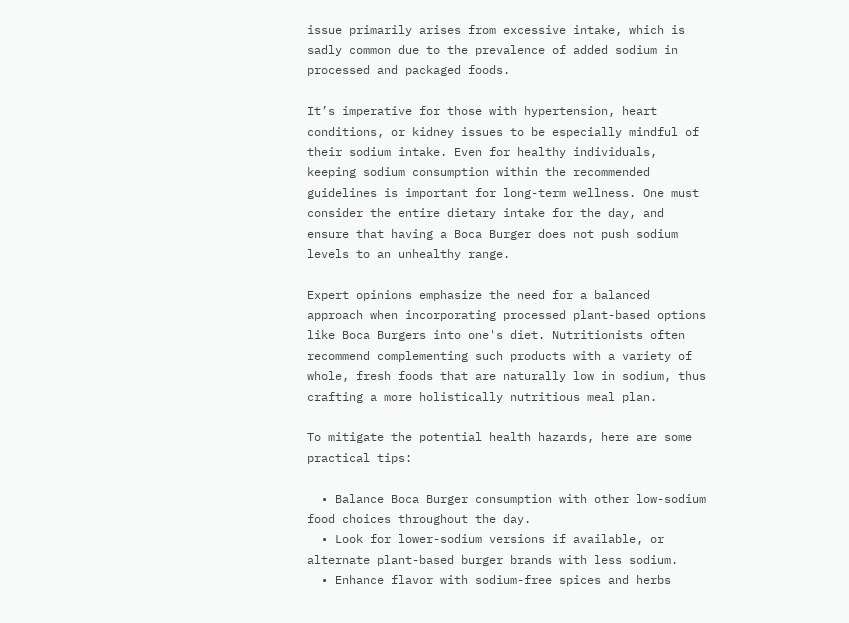issue primarily arises from excessive intake, which is sadly common due to the prevalence of added sodium in processed and packaged foods.

It’s imperative for those with hypertension, heart conditions, or kidney issues to be especially mindful of their sodium intake. Even for healthy individuals, keeping sodium consumption within the recommended guidelines is important for long-term wellness. One must consider the entire dietary intake for the day, and ensure that having a Boca Burger does not push sodium levels to an unhealthy range.

Expert opinions emphasize the need for a balanced approach when incorporating processed plant-based options like Boca Burgers into one's diet. Nutritionists often recommend complementing such products with a variety of whole, fresh foods that are naturally low in sodium, thus crafting a more holistically nutritious meal plan.

To mitigate the potential health hazards, here are some practical tips:

  • Balance Boca Burger consumption with other low-sodium food choices throughout the day.
  • Look for lower-sodium versions if available, or alternate plant-based burger brands with less sodium.
  • Enhance flavor with sodium-free spices and herbs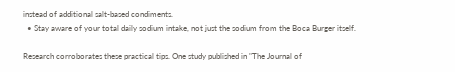instead of additional salt-based condiments.
  • Stay aware of your total daily sodium intake, not just the sodium from the Boca Burger itself.

Research corroborates these practical tips. One study published in "The Journal of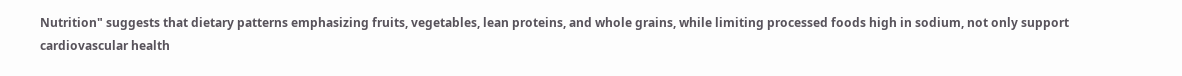Nutrition" suggests that dietary patterns emphasizing fruits, vegetables, lean proteins, and whole grains, while limiting processed foods high in sodium, not only support cardiovascular health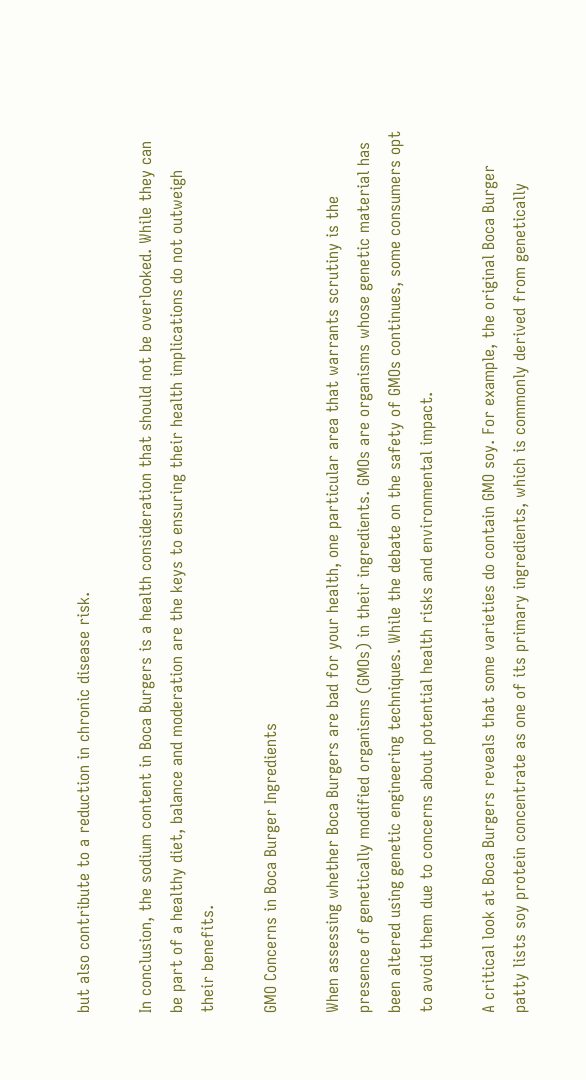but also contribute to a reduction in chronic disease risk.

In conclusion, the sodium content in Boca Burgers is a health consideration that should not be overlooked. While they can be part of a healthy diet, balance and moderation are the keys to ensuring their health implications do not outweigh their benefits.

GMO Concerns in Boca Burger Ingredients

When assessing whether Boca Burgers are bad for your health, one particular area that warrants scrutiny is the presence of genetically modified organisms (GMOs) in their ingredients. GMOs are organisms whose genetic material has been altered using genetic engineering techniques. While the debate on the safety of GMOs continues, some consumers opt to avoid them due to concerns about potential health risks and environmental impact.

A critical look at Boca Burgers reveals that some varieties do contain GMO soy. For example, the original Boca Burger patty lists soy protein concentrate as one of its primary ingredients, which is commonly derived from genetically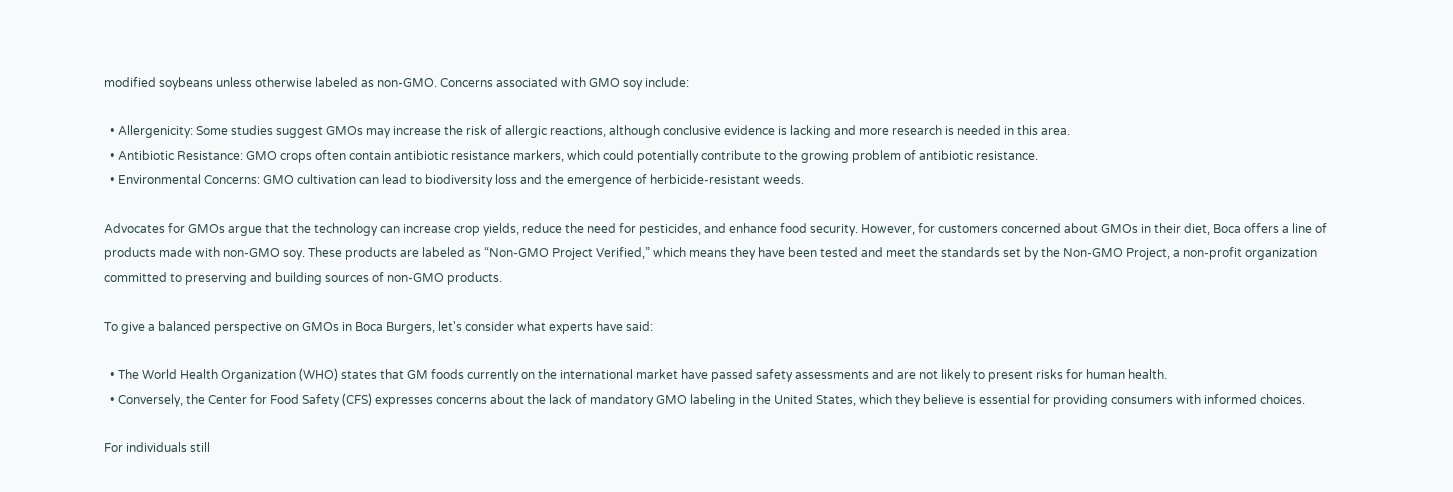modified soybeans unless otherwise labeled as non-GMO. Concerns associated with GMO soy include:

  • Allergenicity: Some studies suggest GMOs may increase the risk of allergic reactions, although conclusive evidence is lacking and more research is needed in this area.
  • Antibiotic Resistance: GMO crops often contain antibiotic resistance markers, which could potentially contribute to the growing problem of antibiotic resistance.
  • Environmental Concerns: GMO cultivation can lead to biodiversity loss and the emergence of herbicide-resistant weeds.

Advocates for GMOs argue that the technology can increase crop yields, reduce the need for pesticides, and enhance food security. However, for customers concerned about GMOs in their diet, Boca offers a line of products made with non-GMO soy. These products are labeled as “Non-GMO Project Verified,” which means they have been tested and meet the standards set by the Non-GMO Project, a non-profit organization committed to preserving and building sources of non-GMO products.

To give a balanced perspective on GMOs in Boca Burgers, let's consider what experts have said:

  • The World Health Organization (WHO) states that GM foods currently on the international market have passed safety assessments and are not likely to present risks for human health.
  • Conversely, the Center for Food Safety (CFS) expresses concerns about the lack of mandatory GMO labeling in the United States, which they believe is essential for providing consumers with informed choices.

For individuals still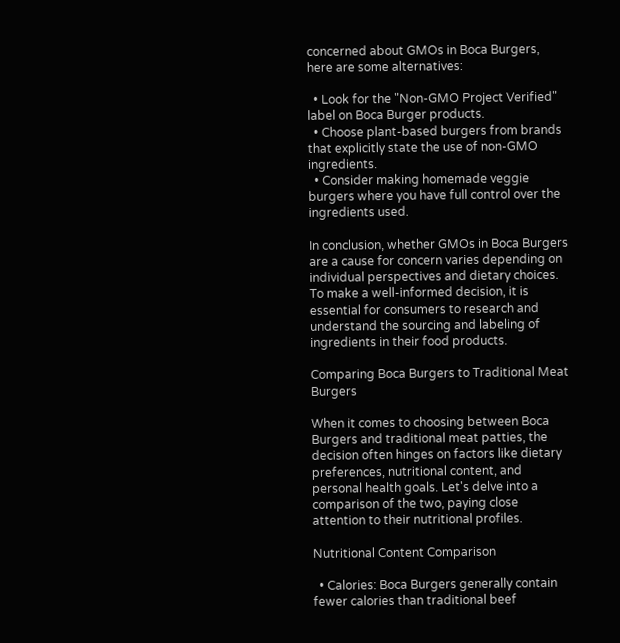concerned about GMOs in Boca Burgers, here are some alternatives:

  • Look for the "Non-GMO Project Verified" label on Boca Burger products.
  • Choose plant-based burgers from brands that explicitly state the use of non-GMO ingredients.
  • Consider making homemade veggie burgers where you have full control over the ingredients used.

In conclusion, whether GMOs in Boca Burgers are a cause for concern varies depending on individual perspectives and dietary choices. To make a well-informed decision, it is essential for consumers to research and understand the sourcing and labeling of ingredients in their food products.

Comparing Boca Burgers to Traditional Meat Burgers

When it comes to choosing between Boca Burgers and traditional meat patties, the decision often hinges on factors like dietary preferences, nutritional content, and personal health goals. Let's delve into a comparison of the two, paying close attention to their nutritional profiles.

Nutritional Content Comparison

  • Calories: Boca Burgers generally contain fewer calories than traditional beef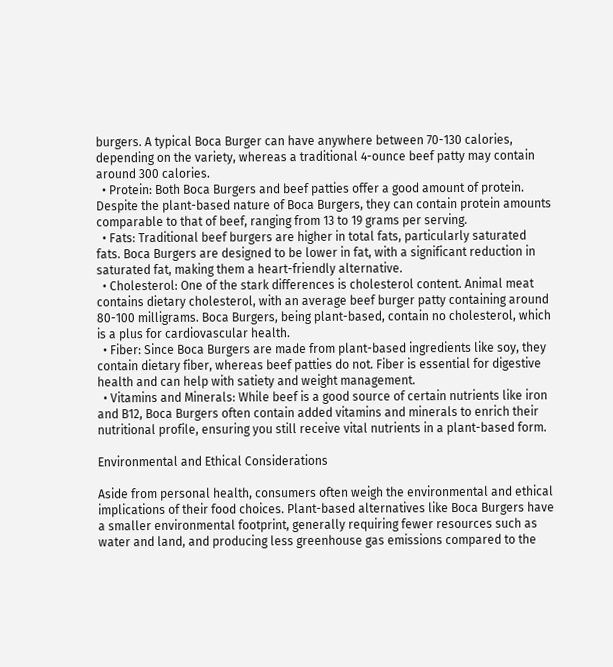burgers. A typical Boca Burger can have anywhere between 70-130 calories, depending on the variety, whereas a traditional 4-ounce beef patty may contain around 300 calories.
  • Protein: Both Boca Burgers and beef patties offer a good amount of protein. Despite the plant-based nature of Boca Burgers, they can contain protein amounts comparable to that of beef, ranging from 13 to 19 grams per serving.
  • Fats: Traditional beef burgers are higher in total fats, particularly saturated fats. Boca Burgers are designed to be lower in fat, with a significant reduction in saturated fat, making them a heart-friendly alternative.
  • Cholesterol: One of the stark differences is cholesterol content. Animal meat contains dietary cholesterol, with an average beef burger patty containing around 80-100 milligrams. Boca Burgers, being plant-based, contain no cholesterol, which is a plus for cardiovascular health.
  • Fiber: Since Boca Burgers are made from plant-based ingredients like soy, they contain dietary fiber, whereas beef patties do not. Fiber is essential for digestive health and can help with satiety and weight management.
  • Vitamins and Minerals: While beef is a good source of certain nutrients like iron and B12, Boca Burgers often contain added vitamins and minerals to enrich their nutritional profile, ensuring you still receive vital nutrients in a plant-based form.

Environmental and Ethical Considerations

Aside from personal health, consumers often weigh the environmental and ethical implications of their food choices. Plant-based alternatives like Boca Burgers have a smaller environmental footprint, generally requiring fewer resources such as water and land, and producing less greenhouse gas emissions compared to the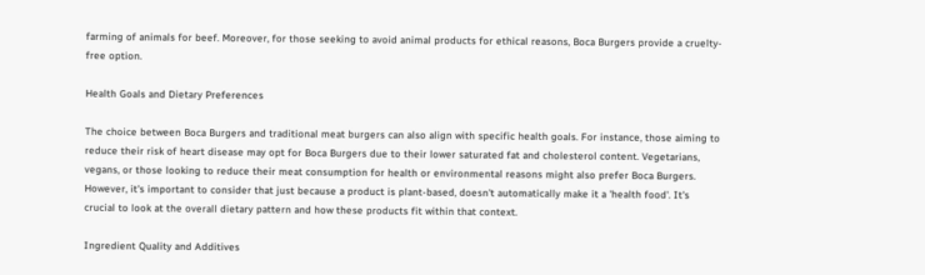farming of animals for beef. Moreover, for those seeking to avoid animal products for ethical reasons, Boca Burgers provide a cruelty-free option.

Health Goals and Dietary Preferences

The choice between Boca Burgers and traditional meat burgers can also align with specific health goals. For instance, those aiming to reduce their risk of heart disease may opt for Boca Burgers due to their lower saturated fat and cholesterol content. Vegetarians, vegans, or those looking to reduce their meat consumption for health or environmental reasons might also prefer Boca Burgers. However, it's important to consider that just because a product is plant-based, doesn't automatically make it a 'health food'. It's crucial to look at the overall dietary pattern and how these products fit within that context.

Ingredient Quality and Additives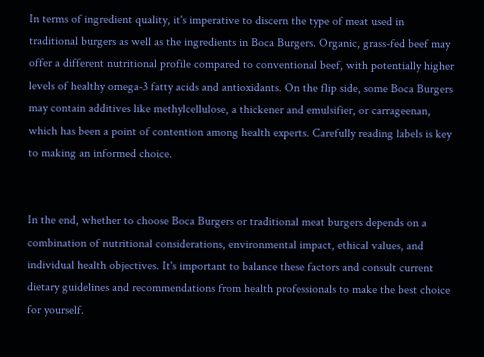In terms of ingredient quality, it's imperative to discern the type of meat used in traditional burgers as well as the ingredients in Boca Burgers. Organic, grass-fed beef may offer a different nutritional profile compared to conventional beef, with potentially higher levels of healthy omega-3 fatty acids and antioxidants. On the flip side, some Boca Burgers may contain additives like methylcellulose, a thickener and emulsifier, or carrageenan, which has been a point of contention among health experts. Carefully reading labels is key to making an informed choice.


In the end, whether to choose Boca Burgers or traditional meat burgers depends on a combination of nutritional considerations, environmental impact, ethical values, and individual health objectives. It's important to balance these factors and consult current dietary guidelines and recommendations from health professionals to make the best choice for yourself.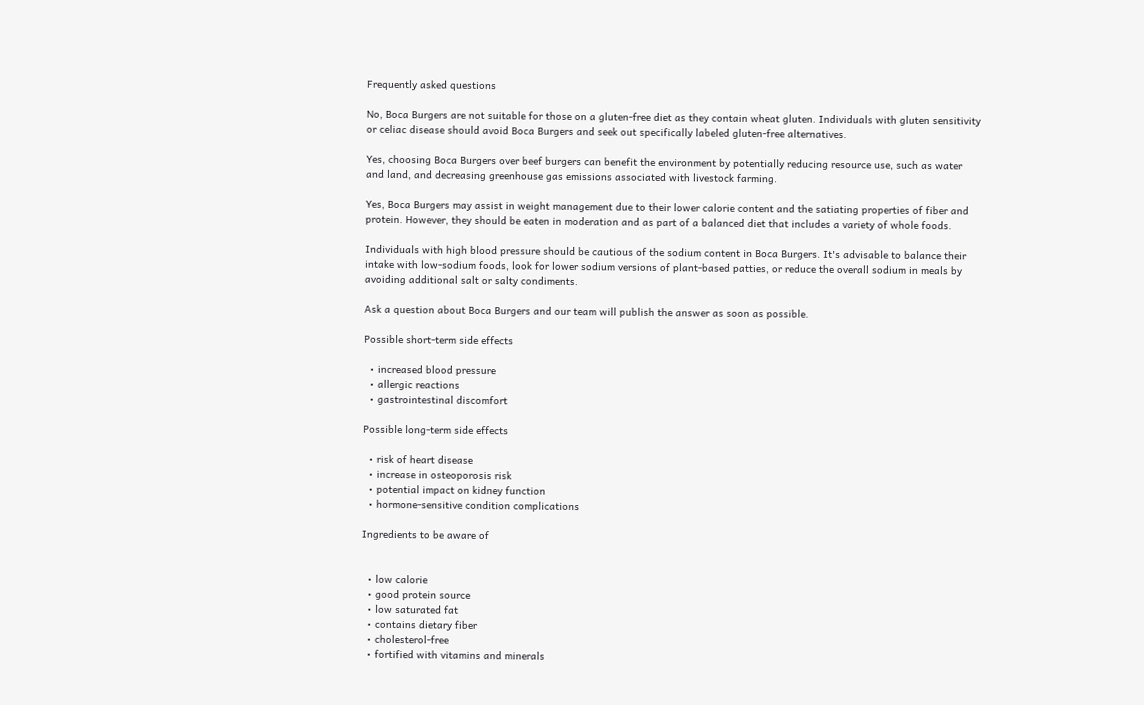Frequently asked questions

No, Boca Burgers are not suitable for those on a gluten-free diet as they contain wheat gluten. Individuals with gluten sensitivity or celiac disease should avoid Boca Burgers and seek out specifically labeled gluten-free alternatives.

Yes, choosing Boca Burgers over beef burgers can benefit the environment by potentially reducing resource use, such as water and land, and decreasing greenhouse gas emissions associated with livestock farming.

Yes, Boca Burgers may assist in weight management due to their lower calorie content and the satiating properties of fiber and protein. However, they should be eaten in moderation and as part of a balanced diet that includes a variety of whole foods.

Individuals with high blood pressure should be cautious of the sodium content in Boca Burgers. It's advisable to balance their intake with low-sodium foods, look for lower sodium versions of plant-based patties, or reduce the overall sodium in meals by avoiding additional salt or salty condiments.

Ask a question about Boca Burgers and our team will publish the answer as soon as possible.

Possible short-term side effects

  • increased blood pressure
  • allergic reactions
  • gastrointestinal discomfort

Possible long-term side effects

  • risk of heart disease
  • increase in osteoporosis risk
  • potential impact on kidney function
  • hormone-sensitive condition complications

Ingredients to be aware of


  • low calorie
  • good protein source
  • low saturated fat
  • contains dietary fiber
  • cholesterol-free
  • fortified with vitamins and minerals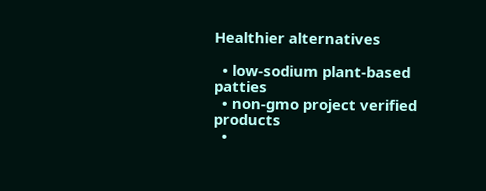Healthier alternatives

  • low-sodium plant-based patties
  • non-gmo project verified products
  •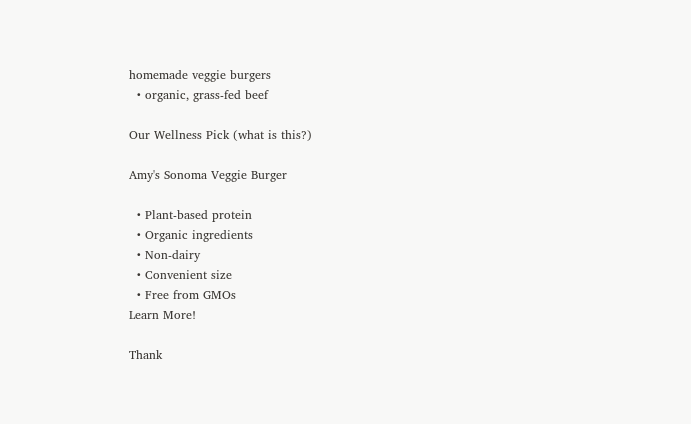homemade veggie burgers
  • organic, grass-fed beef

Our Wellness Pick (what is this?)

Amy's Sonoma Veggie Burger

  • Plant-based protein
  • Organic ingredients
  • Non-dairy
  • Convenient size
  • Free from GMOs
Learn More!

Thank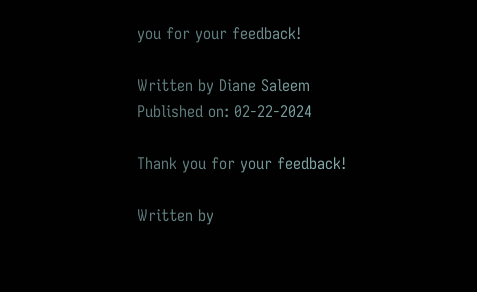you for your feedback!

Written by Diane Saleem
Published on: 02-22-2024

Thank you for your feedback!

Written by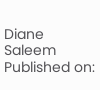Diane Saleem
Published on: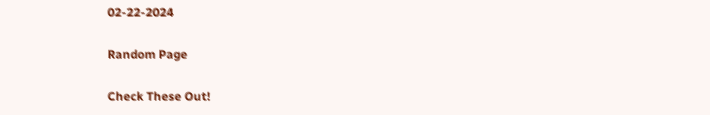02-22-2024

Random Page

Check These Out!